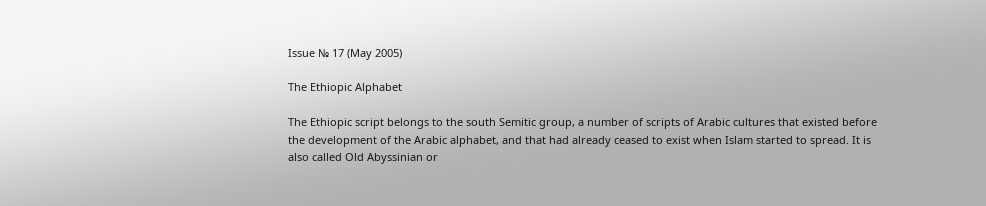Issue № 17 (May 2005)

The Ethiopic Alphabet

The Ethiopic script belongs to the south Semitic group, a number of scripts of Arabic cultures that existed before the development of the Arabic alphabet, and that had already ceased to exist when Islam started to spread. It is also called Old Abyssinian or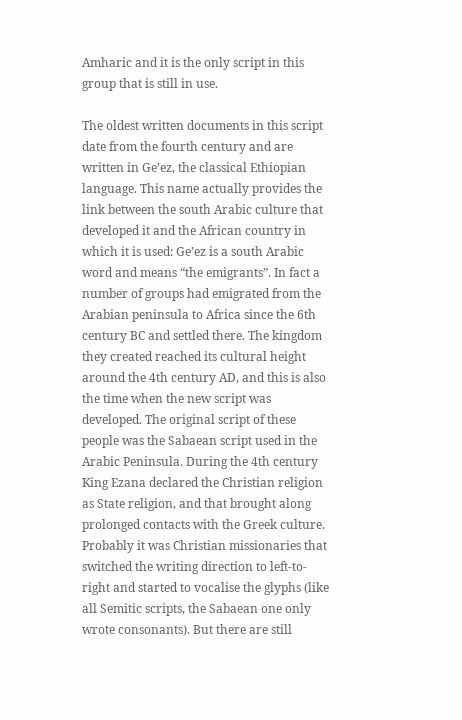Amharic and it is the only script in this group that is still in use.

The oldest written documents in this script date from the fourth century and are written in Ge’ez, the classical Ethiopian language. This name actually provides the link between the south Arabic culture that developed it and the African country in which it is used: Ge’ez is a south Arabic word and means “the emigrants”. In fact a number of groups had emigrated from the Arabian peninsula to Africa since the 6th century BC and settled there. The kingdom they created reached its cultural height around the 4th century AD, and this is also the time when the new script was developed. The original script of these people was the Sabaean script used in the Arabic Peninsula. During the 4th century King Ezana declared the Christian religion as State religion, and that brought along prolonged contacts with the Greek culture. Probably it was Christian missionaries that switched the writing direction to left-to-right and started to vocalise the glyphs (like all Semitic scripts, the Sabaean one only wrote consonants). But there are still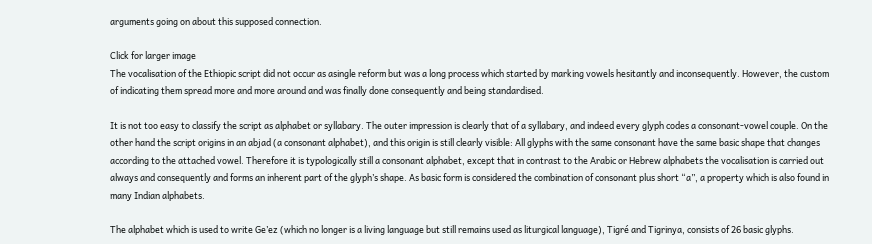arguments going on about this supposed connection.

Click for larger image
The vocalisation of the Ethiopic script did not occur as asingle reform but was a long process which started by marking vowels hesitantly and inconsequently. However, the custom of indicating them spread more and more around and was finally done consequently and being standardised.

It is not too easy to classify the script as alphabet or syllabary. The outer impression is clearly that of a syllabary, and indeed every glyph codes a consonant-vowel couple. On the other hand the script origins in an abjad (a consonant alphabet), and this origin is still clearly visible: All glyphs with the same consonant have the same basic shape that changes according to the attached vowel. Therefore it is typologically still a consonant alphabet, except that in contrast to the Arabic or Hebrew alphabets the vocalisation is carried out always and consequently and forms an inherent part of the glyph’s shape. As basic form is considered the combination of consonant plus short “a”, a property which is also found in many Indian alphabets.

The alphabet which is used to write Ge’ez (which no longer is a living language but still remains used as liturgical language), Tigré and Tigrinya, consists of 26 basic glyphs.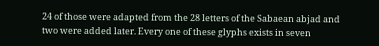24 of those were adapted from the 28 letters of the Sabaean abjad and two were added later. Every one of these glyphs exists in seven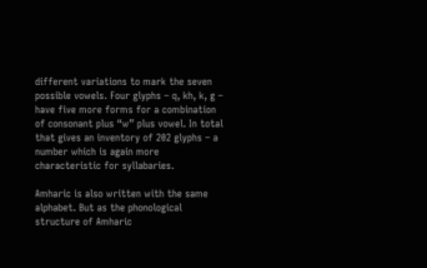different variations to mark the seven possible vowels. Four glyphs – q, kh, k, g – have five more forms for a combination of consonant plus “w” plus vowel. In total that gives an inventory of 202 glyphs – a number which is again more characteristic for syllabaries.

Amharic is also written with the same alphabet. But as the phonological structure of Amharic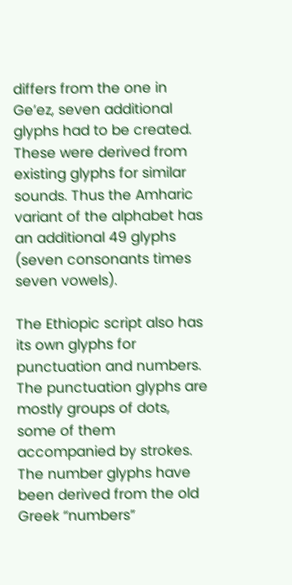differs from the one in Ge’ez, seven additional glyphs had to be created. These were derived from existing glyphs for similar sounds. Thus the Amharic variant of the alphabet has an additional 49 glyphs (seven consonants times seven vowels).

The Ethiopic script also has its own glyphs for punctuation and numbers. The punctuation glyphs are mostly groups of dots, some of them accompanied by strokes. The number glyphs have been derived from the old Greek “numbers”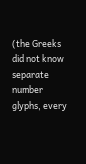(the Greeks did not know separate number glyphs, every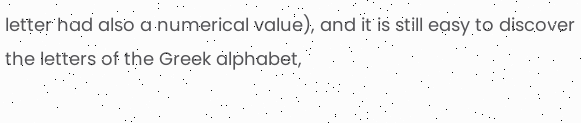letter had also a numerical value), and it is still easy to discover the letters of the Greek alphabet,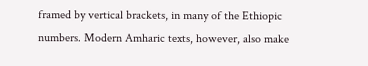framed by vertical brackets, in many of the Ethiopic numbers. Modern Amharic texts, however, also make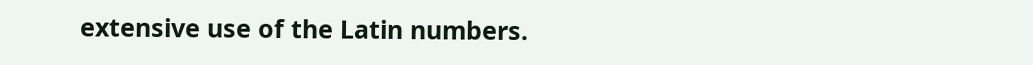extensive use of the Latin numbers.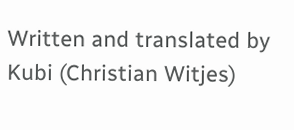Written and translated by
Kubi (Christian Witjes)